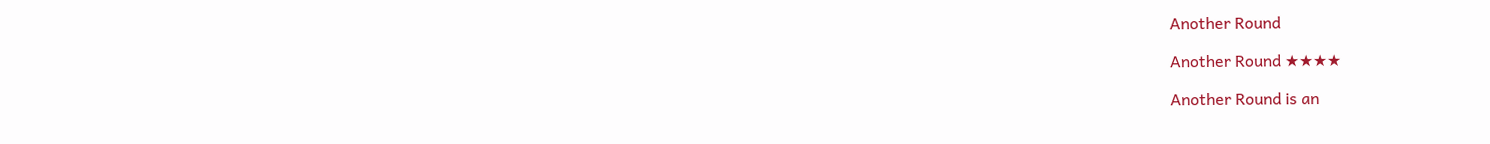Another Round

Another Round ★★★★

Another Round is an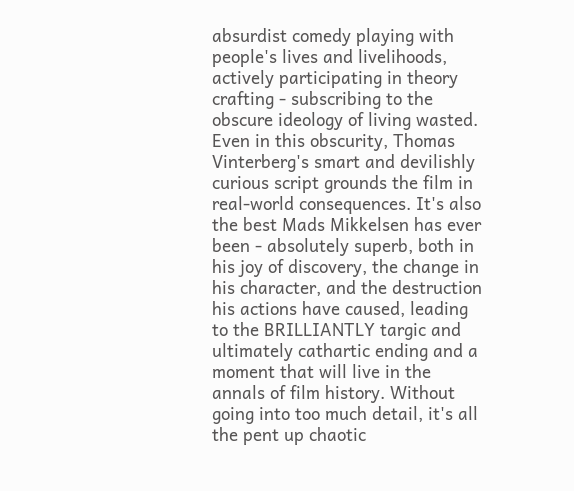absurdist comedy playing with people's lives and livelihoods, actively participating in theory crafting - subscribing to the obscure ideology of living wasted. Even in this obscurity, Thomas Vinterberg's smart and devilishly curious script grounds the film in real-world consequences. It's also the best Mads Mikkelsen has ever been - absolutely superb, both in his joy of discovery, the change in his character, and the destruction his actions have caused, leading to the BRILLIANTLY targic and ultimately cathartic ending and a moment that will live in the annals of film history. Without going into too much detail, it's all the pent up chaotic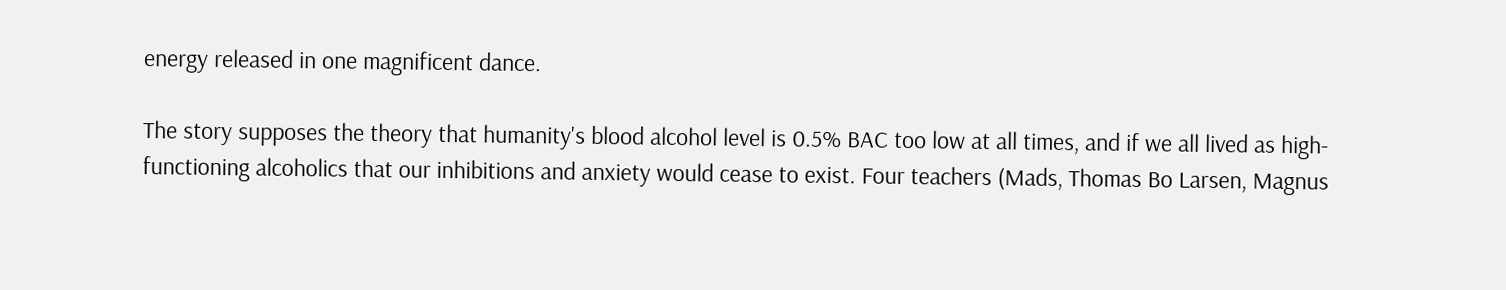energy released in one magnificent dance.

The story supposes the theory that humanity's blood alcohol level is 0.5% BAC too low at all times, and if we all lived as high-functioning alcoholics that our inhibitions and anxiety would cease to exist. Four teachers (Mads, Thomas Bo Larsen, Magnus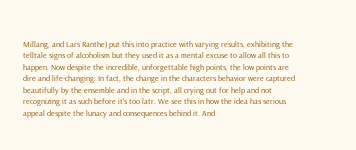Millang, and Lars Ranthe) put this into practice with varying results, exhibiting the telltale signs of alcoholism but they used it as a mental excuse to allow all this to happen. Now despite the incredible, unforgettable high points, the low points are dire and life-changing. In fact, the change in the characters behavior were captured beautifully by the ensemble and in the script, all crying out for help and not recognizing it as such before it's too latr. We see this in how the idea has serious appeal despite the lunacy and consequences behind it. And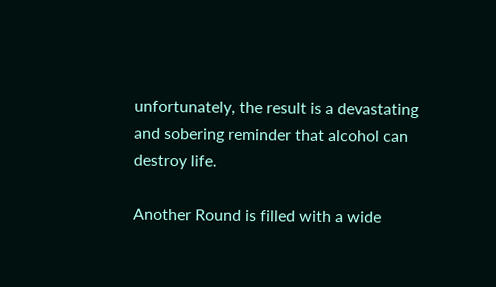unfortunately, the result is a devastating and sobering reminder that alcohol can destroy life.

Another Round is filled with a wide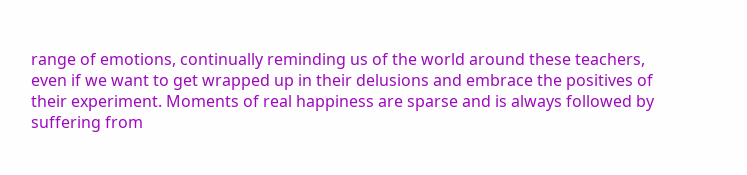range of emotions, continually reminding us of the world around these teachers, even if we want to get wrapped up in their delusions and embrace the positives of their experiment. Moments of real happiness are sparse and is always followed by suffering from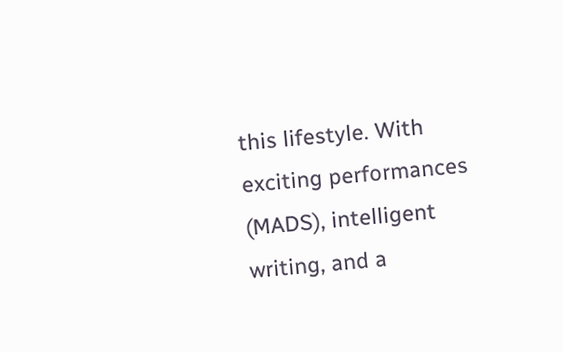this lifestyle. With exciting performances (MADS), intelligent writing, and a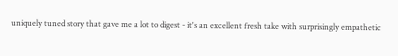uniquely tuned story that gave me a lot to digest - it's an excellent fresh take with surprisingly empathetic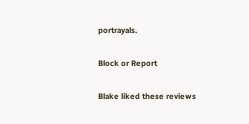portrayals.

Block or Report

Blake liked these reviews